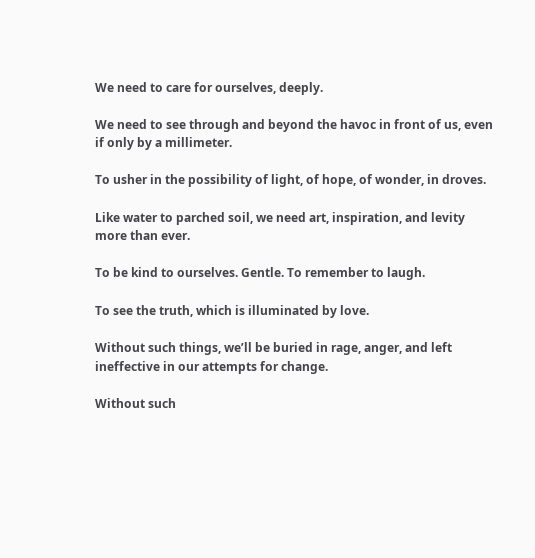We need to care for ourselves, deeply.

We need to see through and beyond the havoc in front of us, even if only by a millimeter.

To usher in the possibility of light, of hope, of wonder, in droves.

Like water to parched soil, we need art, inspiration, and levity more than ever.

To be kind to ourselves. Gentle. To remember to laugh.

To see the truth, which is illuminated by love.

Without such things, we’ll be buried in rage, anger, and left ineffective in our attempts for change.

Without such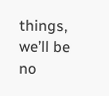things, we’ll be no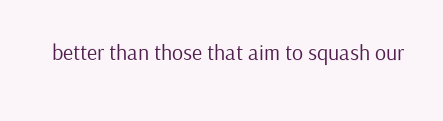better than those that aim to squash our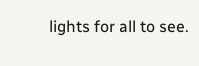lights for all to see.